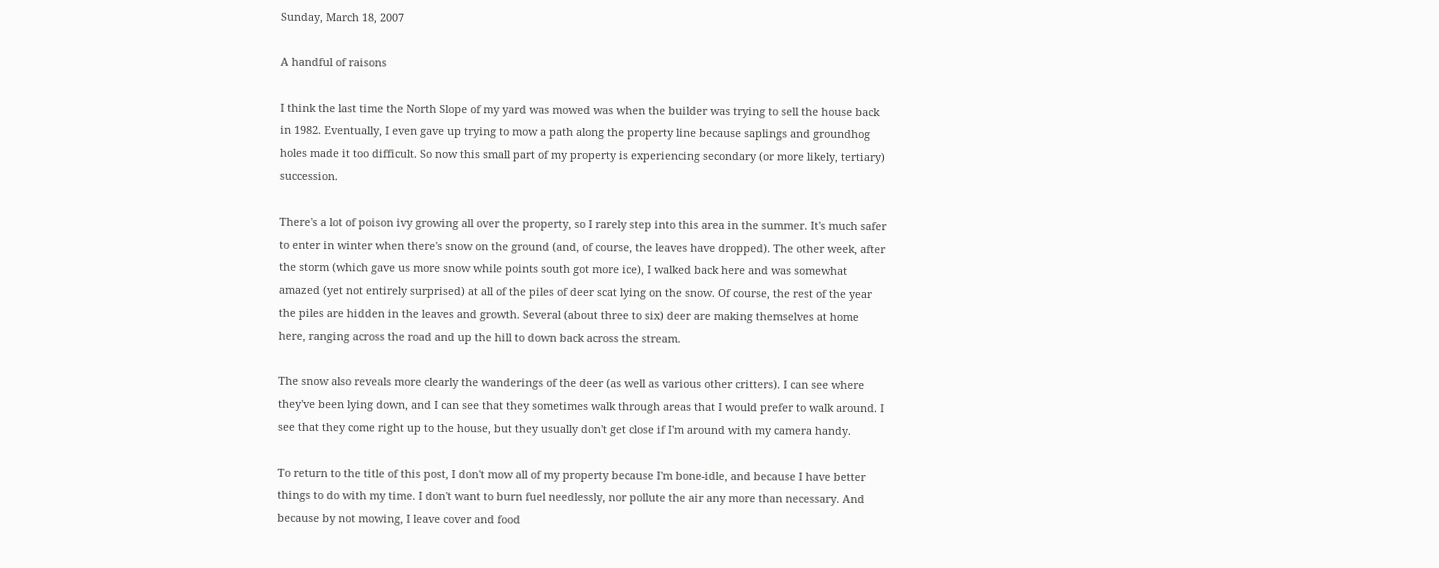Sunday, March 18, 2007

A handful of raisons

I think the last time the North Slope of my yard was mowed was when the builder was trying to sell the house back in 1982. Eventually, I even gave up trying to mow a path along the property line because saplings and groundhog holes made it too difficult. So now this small part of my property is experiencing secondary (or more likely, tertiary) succession.

There's a lot of poison ivy growing all over the property, so I rarely step into this area in the summer. It's much safer to enter in winter when there's snow on the ground (and, of course, the leaves have dropped). The other week, after the storm (which gave us more snow while points south got more ice), I walked back here and was somewhat amazed (yet not entirely surprised) at all of the piles of deer scat lying on the snow. Of course, the rest of the year the piles are hidden in the leaves and growth. Several (about three to six) deer are making themselves at home here, ranging across the road and up the hill to down back across the stream.

The snow also reveals more clearly the wanderings of the deer (as well as various other critters). I can see where they've been lying down, and I can see that they sometimes walk through areas that I would prefer to walk around. I see that they come right up to the house, but they usually don't get close if I'm around with my camera handy.

To return to the title of this post, I don't mow all of my property because I'm bone-idle, and because I have better things to do with my time. I don't want to burn fuel needlessly, nor pollute the air any more than necessary. And because by not mowing, I leave cover and food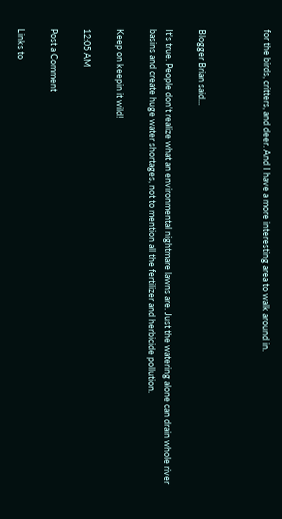for the birds, critters, and deer. And I have a more interesting area to walk around in.



Blogger Brian said...

It's true. People don't realize what an environmental nightmare lawns are. Just the watering alone can drain whole river basins and create huge water shortages, not to mention all the fertilizer and herbicide pollution.

Keep on keepin it wild!

12:05 AM

Post a Comment

Links to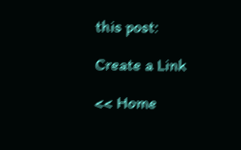this post:

Create a Link

<< Home